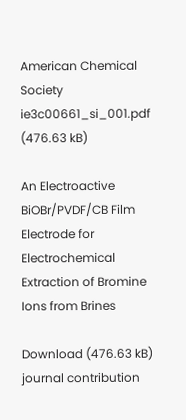American Chemical Society
ie3c00661_si_001.pdf (476.63 kB)

An Electroactive BiOBr/PVDF/CB Film Electrode for Electrochemical Extraction of Bromine Ions from Brines

Download (476.63 kB)
journal contribution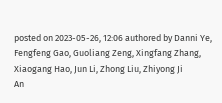posted on 2023-05-26, 12:06 authored by Danni Ye, Fengfeng Gao, Guoliang Zeng, Xingfang Zhang, Xiaogang Hao, Jun Li, Zhong Liu, Zhiyong Ji
An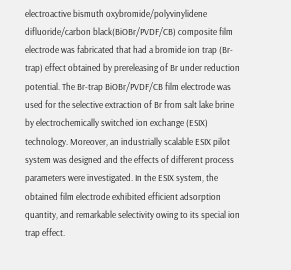electroactive bismuth oxybromide/polyvinylidene difluoride/carbon black(BiOBr/PVDF/CB) composite film electrode was fabricated that had a bromide ion trap (Br-trap) effect obtained by prereleasing of Br under reduction potential. The Br-trap BiOBr/PVDF/CB film electrode was used for the selective extraction of Br from salt lake brine by electrochemically switched ion exchange (ESIX) technology. Moreover, an industrially scalable ESIX pilot system was designed and the effects of different process parameters were investigated. In the ESIX system, the obtained film electrode exhibited efficient adsorption quantity, and remarkable selectivity owing to its special ion trap effect.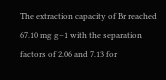The extraction capacity of Br reached 67.10 mg g–1 with the separation factors of 2.06 and 7.13 for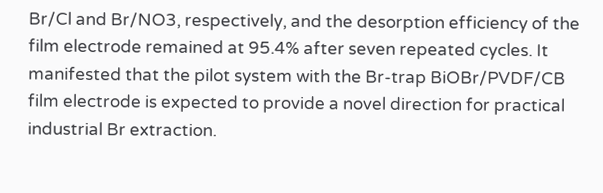Br/Cl and Br/NO3, respectively, and the desorption efficiency of the film electrode remained at 95.4% after seven repeated cycles. It manifested that the pilot system with the Br-trap BiOBr/PVDF/CB film electrode is expected to provide a novel direction for practical industrial Br extraction.